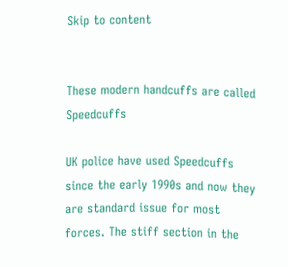Skip to content


These modern handcuffs are called Speedcuffs

UK police have used Speedcuffs since the early 1990s and now they are standard issue for most forces. The stiff section in the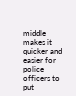middle makes it quicker and easier for police officers to put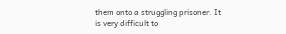them onto a struggling prisoner. It is very difficult to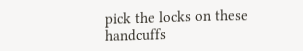pick the locks on these handcuffs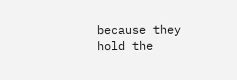because they hold the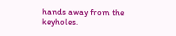hands away from the keyholes.